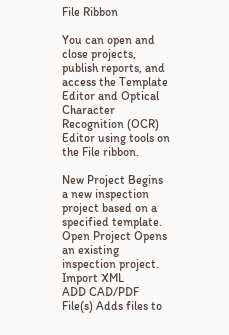File Ribbon

You can open and close projects, publish reports, and access the Template Editor and Optical Character Recognition (OCR) Editor using tools on the File ribbon.

New Project Begins a new inspection project based on a specified template.
Open Project Opens an existing inspection project.
Import XML
ADD CAD/PDF File(s) Adds files to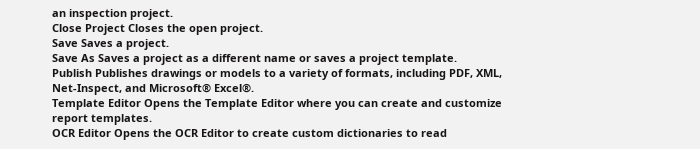an inspection project.
Close Project Closes the open project.
Save Saves a project.
Save As Saves a project as a different name or saves a project template.
Publish Publishes drawings or models to a variety of formats, including PDF, XML, Net-Inspect, and Microsoft® Excel®.
Template Editor Opens the Template Editor where you can create and customize report templates.
OCR Editor Opens the OCR Editor to create custom dictionaries to read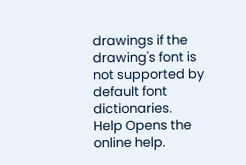drawings if the drawing's font is not supported by default font dictionaries.
Help Opens the online help.